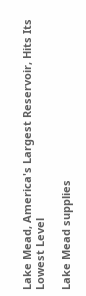Lake Mead, America's Largest Reservoir, Hits Its Lowest Level

Lake Mead supplies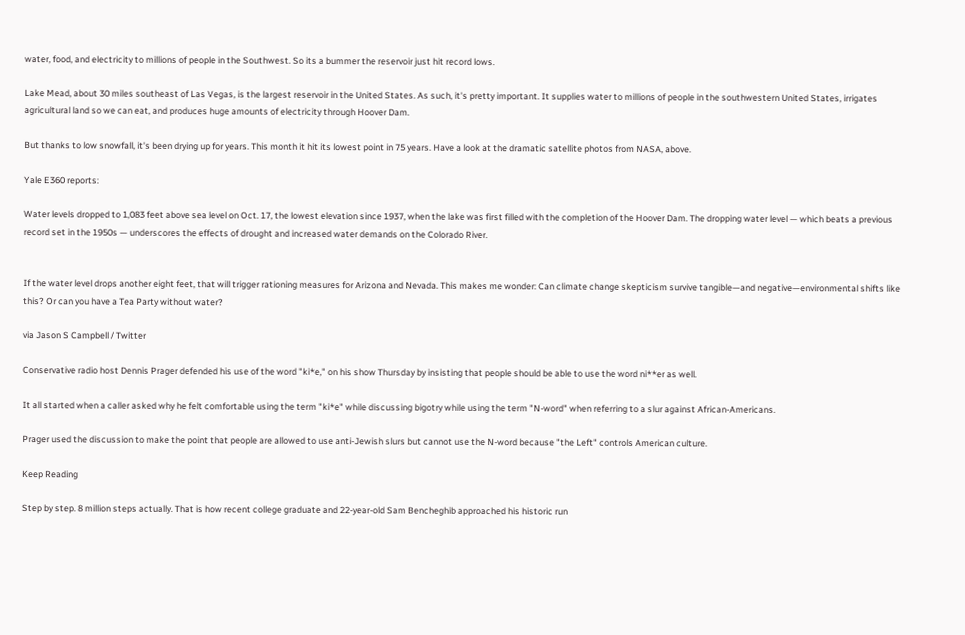water, food, and electricity to millions of people in the Southwest. So its a bummer the reservoir just hit record lows.

Lake Mead, about 30 miles southeast of Las Vegas, is the largest reservoir in the United States. As such, it's pretty important. It supplies water to millions of people in the southwestern United States, irrigates agricultural land so we can eat, and produces huge amounts of electricity through Hoover Dam.

But thanks to low snowfall, it's been drying up for years. This month it hit its lowest point in 75 years. Have a look at the dramatic satellite photos from NASA, above.

Yale E360 reports:

Water levels dropped to 1,083 feet above sea level on Oct. 17, the lowest elevation since 1937, when the lake was first filled with the completion of the Hoover Dam. The dropping water level — which beats a previous record set in the 1950s — underscores the effects of drought and increased water demands on the Colorado River.


If the water level drops another eight feet, that will trigger rationing measures for Arizona and Nevada. This makes me wonder: Can climate change skepticism survive tangible—and negative—environmental shifts like this? Or can you have a Tea Party without water?

via Jason S Campbell / Twitter

Conservative radio host Dennis Prager defended his use of the word "ki*e," on his show Thursday by insisting that people should be able to use the word ni**er as well.

It all started when a caller asked why he felt comfortable using the term "ki*e" while discussing bigotry while using the term "N-word" when referring to a slur against African-Americans.

Prager used the discussion to make the point that people are allowed to use anti-Jewish slurs but cannot use the N-word because "the Left" controls American culture.

Keep Reading

Step by step. 8 million steps actually. That is how recent college graduate and 22-year-old Sam Bencheghib approached his historic run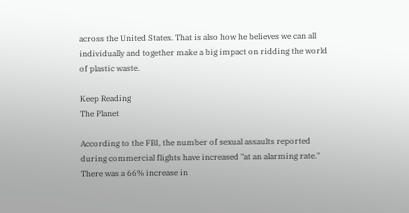across the United States. That is also how he believes we can all individually and together make a big impact on ridding the world of plastic waste.

Keep Reading
The Planet

According to the FBI, the number of sexual assaults reported during commercial flights have increased "at an alarming rate." There was a 66% increase in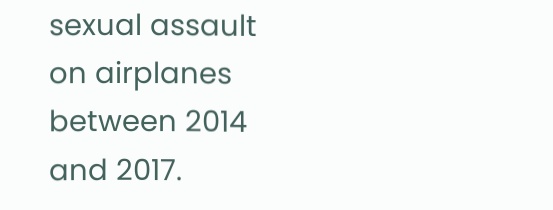sexual assault on airplanes between 2014 and 2017.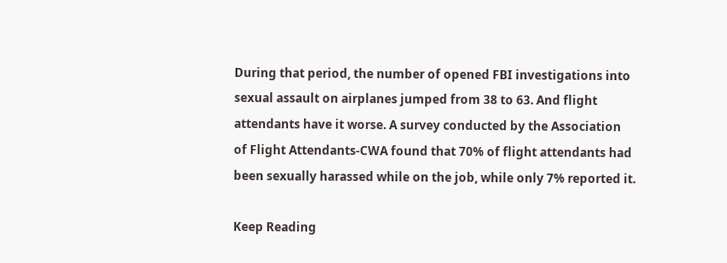During that period, the number of opened FBI investigations into sexual assault on airplanes jumped from 38 to 63. And flight attendants have it worse. A survey conducted by the Association of Flight Attendants-CWA found that 70% of flight attendants had been sexually harassed while on the job, while only 7% reported it.

Keep Reading